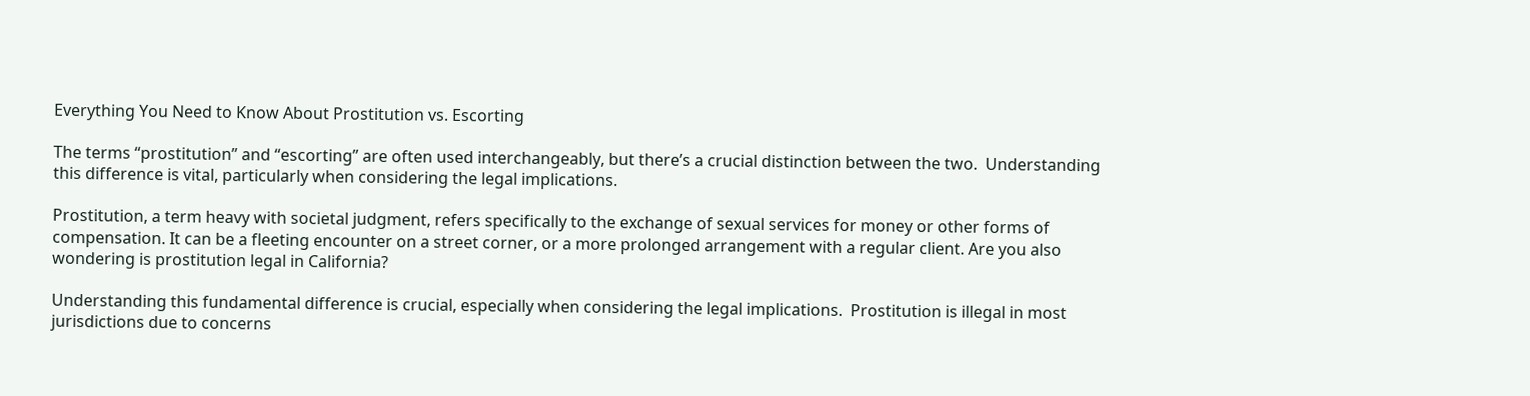Everything You Need to Know About Prostitution vs. Escorting

The terms “prostitution” and “escorting” are often used interchangeably, but there’s a crucial distinction between the two.  Understanding this difference is vital, particularly when considering the legal implications.

Prostitution, a term heavy with societal judgment, refers specifically to the exchange of sexual services for money or other forms of compensation. It can be a fleeting encounter on a street corner, or a more prolonged arrangement with a regular client. Are you also wondering is prostitution legal in California?

Understanding this fundamental difference is crucial, especially when considering the legal implications.  Prostitution is illegal in most jurisdictions due to concerns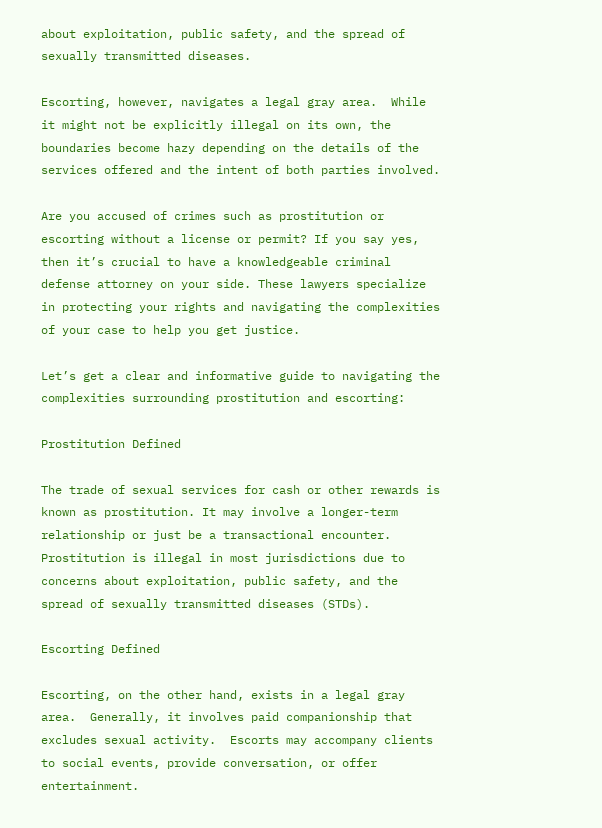about exploitation, public safety, and the spread of sexually transmitted diseases.

Escorting, however, navigates a legal gray area.  While it might not be explicitly illegal on its own, the boundaries become hazy depending on the details of the services offered and the intent of both parties involved.

Are you accused of crimes such as prostitution or escorting without a license or permit? If you say yes, then it’s crucial to have a knowledgeable criminal defense attorney on your side. These lawyers specialize in protecting your rights and navigating the complexities of your case to help you get justice.

Let’s get a clear and informative guide to navigating the complexities surrounding prostitution and escorting:

Prostitution Defined

The trade of sexual services for cash or other rewards is known as prostitution. It may involve a longer-term relationship or just be a transactional encounter. Prostitution is illegal in most jurisdictions due to concerns about exploitation, public safety, and the spread of sexually transmitted diseases (STDs).

Escorting Defined

Escorting, on the other hand, exists in a legal gray area.  Generally, it involves paid companionship that excludes sexual activity.  Escorts may accompany clients to social events, provide conversation, or offer entertainment.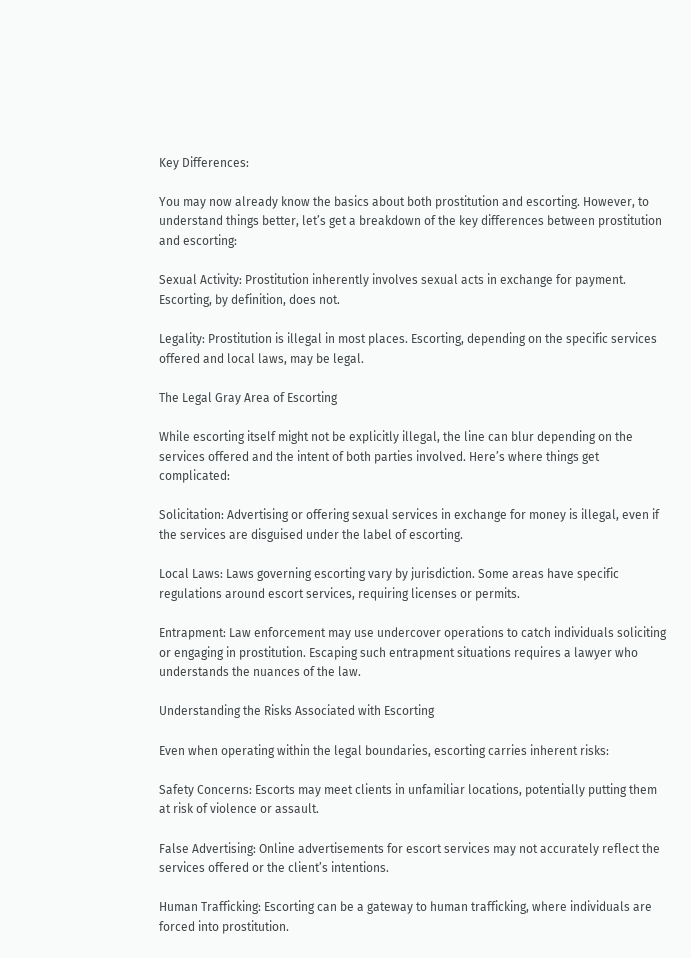Key Differences:

You may now already know the basics about both prostitution and escorting. However, to understand things better, let’s get a breakdown of the key differences between prostitution and escorting:

Sexual Activity: Prostitution inherently involves sexual acts in exchange for payment.  Escorting, by definition, does not.

Legality: Prostitution is illegal in most places. Escorting, depending on the specific services offered and local laws, may be legal.

The Legal Gray Area of Escorting

While escorting itself might not be explicitly illegal, the line can blur depending on the services offered and the intent of both parties involved. Here’s where things get complicated:

Solicitation: Advertising or offering sexual services in exchange for money is illegal, even if the services are disguised under the label of escorting.

Local Laws: Laws governing escorting vary by jurisdiction. Some areas have specific regulations around escort services, requiring licenses or permits.

Entrapment: Law enforcement may use undercover operations to catch individuals soliciting or engaging in prostitution. Escaping such entrapment situations requires a lawyer who understands the nuances of the law.

Understanding the Risks Associated with Escorting

Even when operating within the legal boundaries, escorting carries inherent risks:

Safety Concerns: Escorts may meet clients in unfamiliar locations, potentially putting them at risk of violence or assault.

False Advertising: Online advertisements for escort services may not accurately reflect the services offered or the client’s intentions.

Human Trafficking: Escorting can be a gateway to human trafficking, where individuals are forced into prostitution.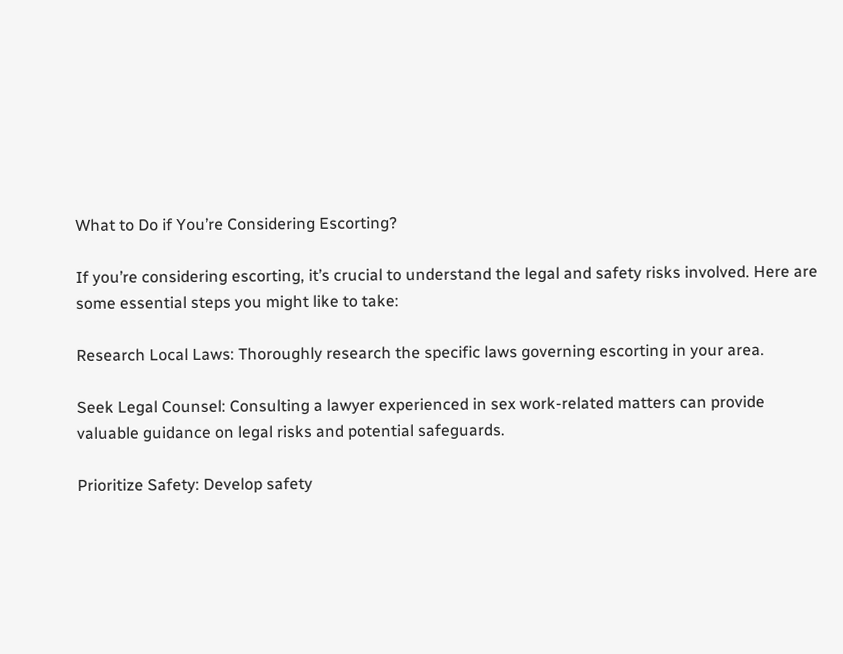What to Do if You’re Considering Escorting?

If you’re considering escorting, it’s crucial to understand the legal and safety risks involved. Here are some essential steps you might like to take:

Research Local Laws: Thoroughly research the specific laws governing escorting in your area.

Seek Legal Counsel: Consulting a lawyer experienced in sex work-related matters can provide valuable guidance on legal risks and potential safeguards.

Prioritize Safety: Develop safety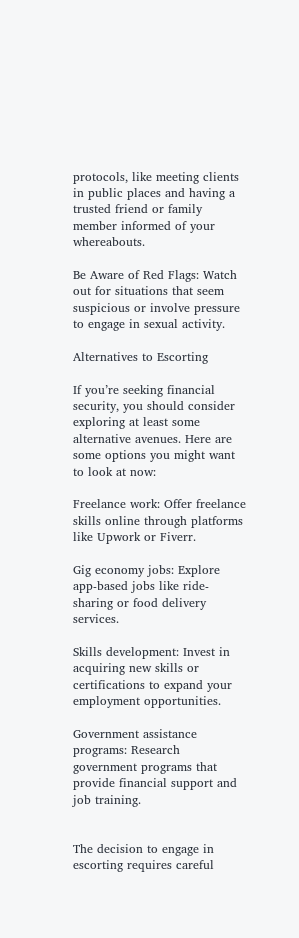protocols, like meeting clients in public places and having a trusted friend or family member informed of your whereabouts.

Be Aware of Red Flags: Watch out for situations that seem suspicious or involve pressure to engage in sexual activity.

Alternatives to Escorting

If you’re seeking financial security, you should consider exploring at least some alternative avenues. Here are some options you might want to look at now:

Freelance work: Offer freelance skills online through platforms like Upwork or Fiverr.

Gig economy jobs: Explore app-based jobs like ride-sharing or food delivery services.

Skills development: Invest in acquiring new skills or certifications to expand your employment opportunities.

Government assistance programs: Research government programs that provide financial support and job training.


The decision to engage in escorting requires careful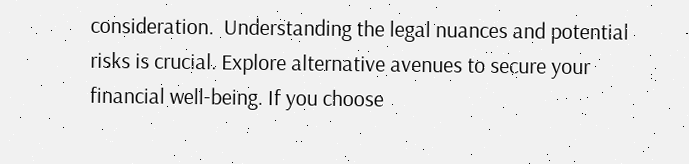consideration.  Understanding the legal nuances and potential risks is crucial. Explore alternative avenues to secure your financial well-being. If you choose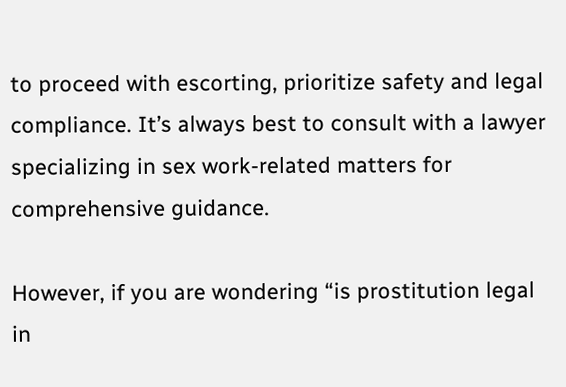to proceed with escorting, prioritize safety and legal compliance. It’s always best to consult with a lawyer specializing in sex work-related matters for comprehensive guidance.

However, if you are wondering “is prostitution legal in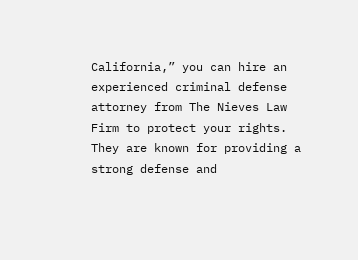California,” you can hire an experienced criminal defense attorney from The Nieves Law Firm to protect your rights. They are known for providing a strong defense and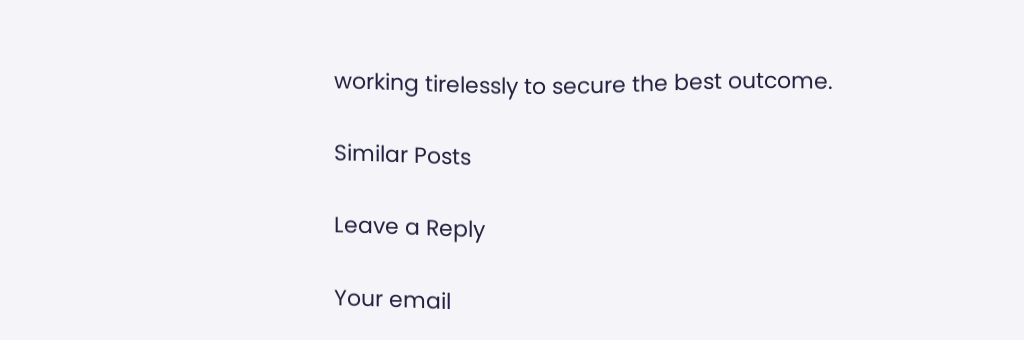working tirelessly to secure the best outcome.

Similar Posts

Leave a Reply

Your email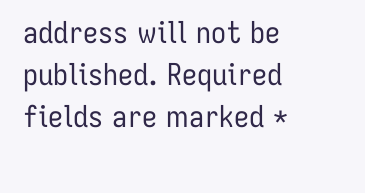address will not be published. Required fields are marked *